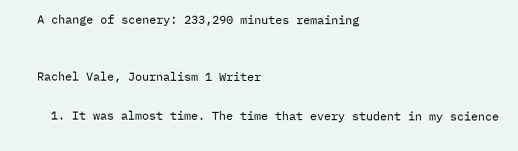A change of scenery: 233,290 minutes remaining


Rachel Vale, Journalism 1 Writer

  1. It was almost time. The time that every student in my science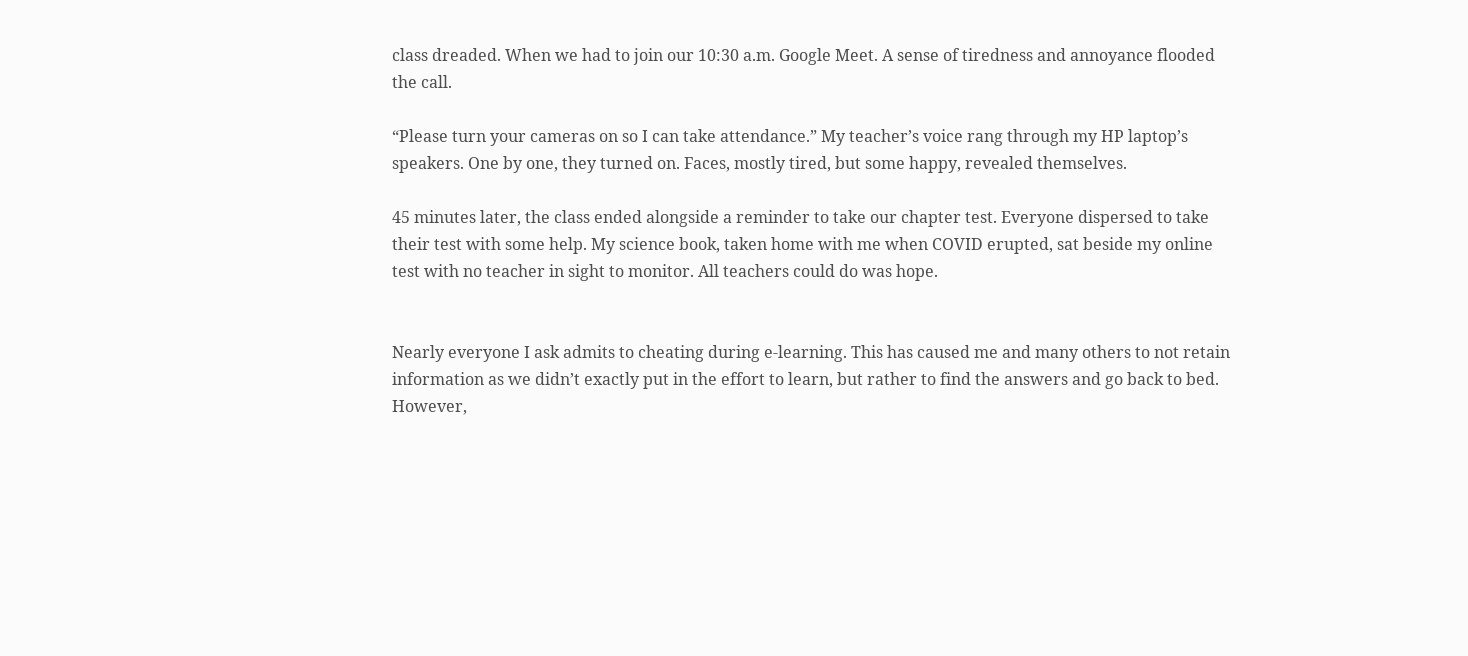class dreaded. When we had to join our 10:30 a.m. Google Meet. A sense of tiredness and annoyance flooded the call.

“Please turn your cameras on so I can take attendance.” My teacher’s voice rang through my HP laptop’s speakers. One by one, they turned on. Faces, mostly tired, but some happy, revealed themselves.

45 minutes later, the class ended alongside a reminder to take our chapter test. Everyone dispersed to take their test with some help. My science book, taken home with me when COVID erupted, sat beside my online test with no teacher in sight to monitor. All teachers could do was hope.


Nearly everyone I ask admits to cheating during e-learning. This has caused me and many others to not retain information as we didn’t exactly put in the effort to learn, but rather to find the answers and go back to bed. However,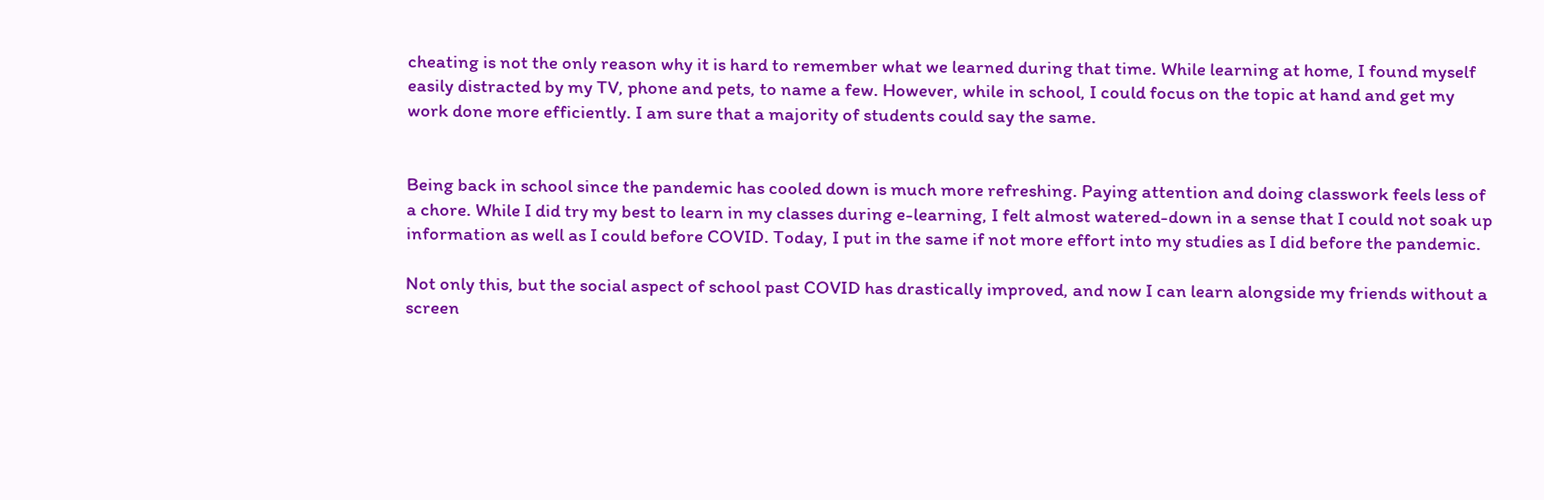cheating is not the only reason why it is hard to remember what we learned during that time. While learning at home, I found myself easily distracted by my TV, phone and pets, to name a few. However, while in school, I could focus on the topic at hand and get my work done more efficiently. I am sure that a majority of students could say the same.


Being back in school since the pandemic has cooled down is much more refreshing. Paying attention and doing classwork feels less of a chore. While I did try my best to learn in my classes during e-learning, I felt almost watered-down in a sense that I could not soak up information as well as I could before COVID. Today, I put in the same if not more effort into my studies as I did before the pandemic.

Not only this, but the social aspect of school past COVID has drastically improved, and now I can learn alongside my friends without a screen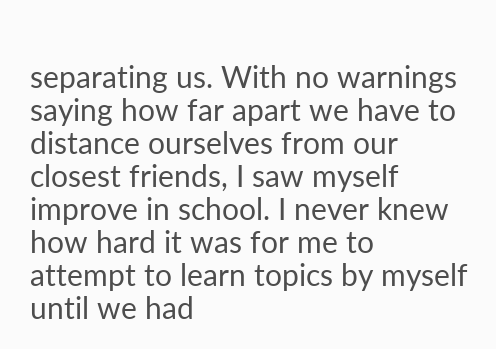separating us. With no warnings saying how far apart we have to distance ourselves from our closest friends, I saw myself improve in school. I never knew how hard it was for me to attempt to learn topics by myself until we had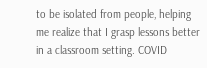to be isolated from people, helping me realize that I grasp lessons better in a classroom setting. COVID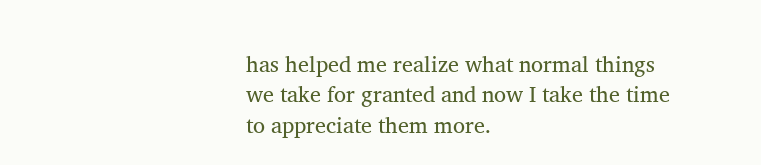has helped me realize what normal things we take for granted and now I take the time to appreciate them more.